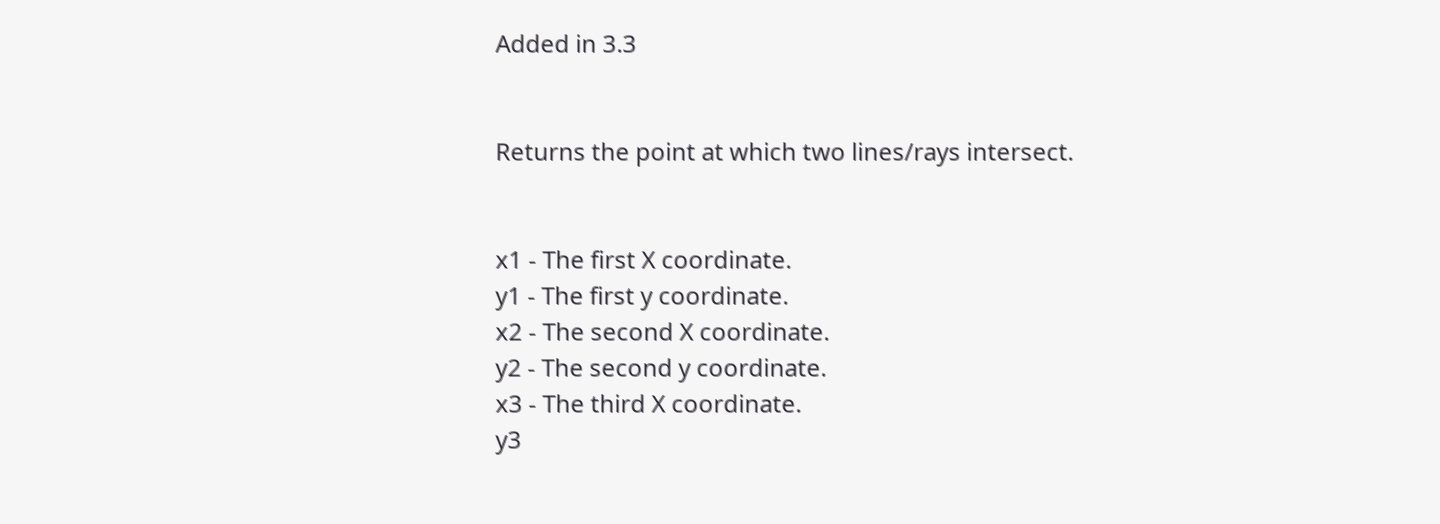Added in 3.3


Returns the point at which two lines/rays intersect.


x1 - The first X coordinate.
y1 - The first y coordinate.
x2 - The second X coordinate.
y2 - The second y coordinate.
x3 - The third X coordinate.
y3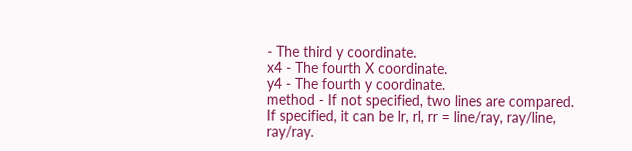- The third y coordinate.
x4 - The fourth X coordinate.
y4 - The fourth y coordinate.
method - If not specified, two lines are compared. If specified, it can be lr, rl, rr = line/ray, ray/line, ray/ray.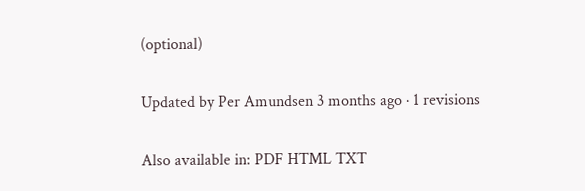(optional)

Updated by Per Amundsen 3 months ago · 1 revisions

Also available in: PDF HTML TXT